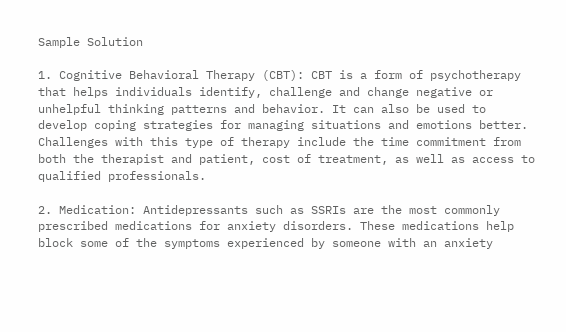Sample Solution

1. Cognitive Behavioral Therapy (CBT): CBT is a form of psychotherapy that helps individuals identify, challenge and change negative or unhelpful thinking patterns and behavior. It can also be used to develop coping strategies for managing situations and emotions better. Challenges with this type of therapy include the time commitment from both the therapist and patient, cost of treatment, as well as access to qualified professionals.

2. Medication: Antidepressants such as SSRIs are the most commonly prescribed medications for anxiety disorders. These medications help block some of the symptoms experienced by someone with an anxiety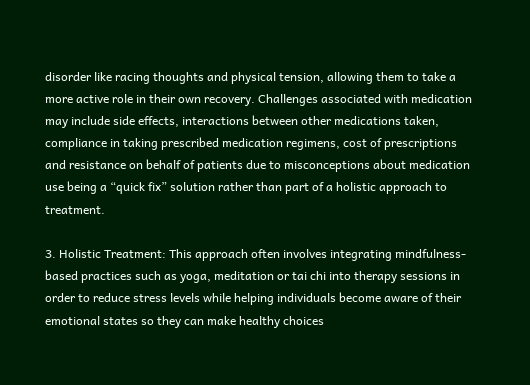disorder like racing thoughts and physical tension, allowing them to take a more active role in their own recovery. Challenges associated with medication may include side effects, interactions between other medications taken, compliance in taking prescribed medication regimens, cost of prescriptions and resistance on behalf of patients due to misconceptions about medication use being a “quick fix” solution rather than part of a holistic approach to treatment.

3. Holistic Treatment: This approach often involves integrating mindfulness-based practices such as yoga, meditation or tai chi into therapy sessions in order to reduce stress levels while helping individuals become aware of their emotional states so they can make healthy choices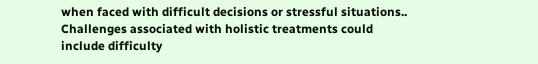when faced with difficult decisions or stressful situations.. Challenges associated with holistic treatments could include difficulty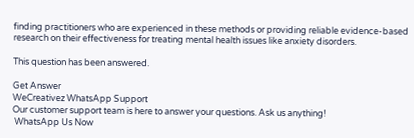finding practitioners who are experienced in these methods or providing reliable evidence-based research on their effectiveness for treating mental health issues like anxiety disorders.

This question has been answered.

Get Answer
WeCreativez WhatsApp Support
Our customer support team is here to answer your questions. Ask us anything!
 WhatsApp Us Now